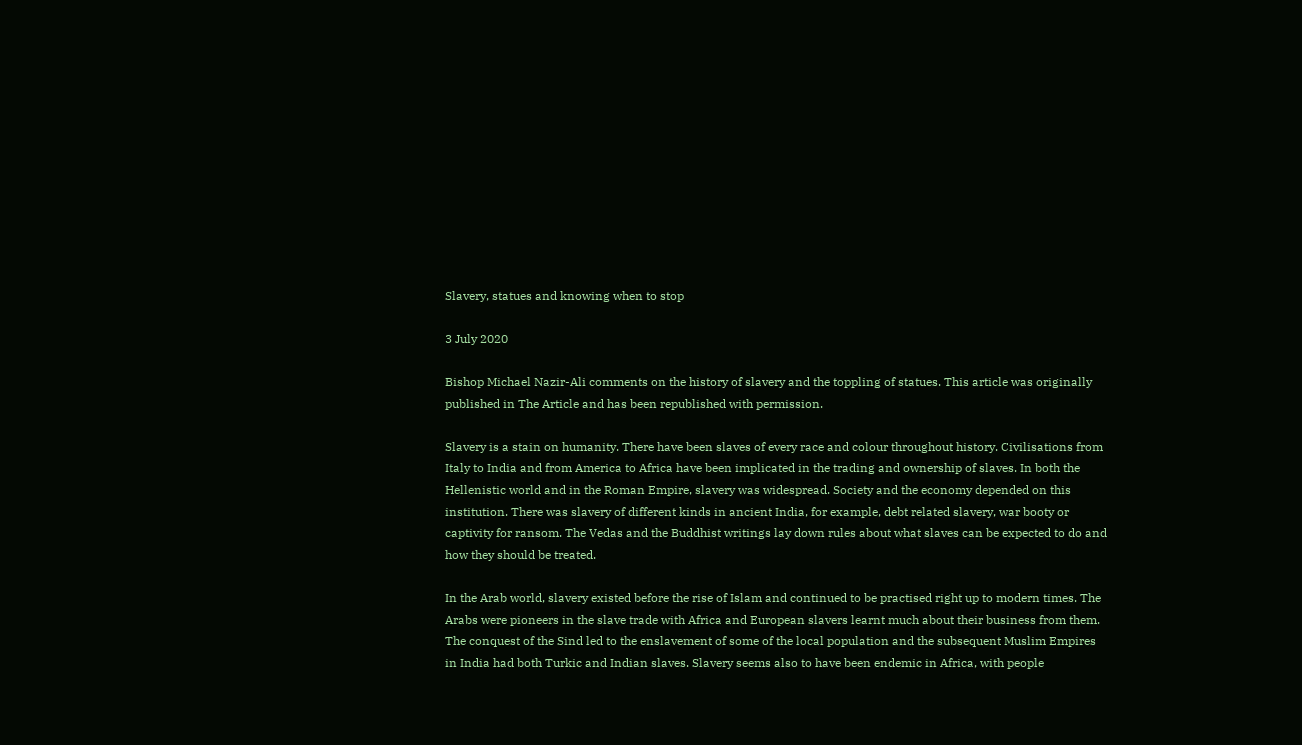Slavery, statues and knowing when to stop

3 July 2020

Bishop Michael Nazir-Ali comments on the history of slavery and the toppling of statues. This article was originally published in The Article and has been republished with permission.

Slavery is a stain on humanity. There have been slaves of every race and colour throughout history. Civilisations from Italy to India and from America to Africa have been implicated in the trading and ownership of slaves. In both the Hellenistic world and in the Roman Empire, slavery was widespread. Society and the economy depended on this institution. There was slavery of different kinds in ancient India, for example, debt related slavery, war booty or captivity for ransom. The Vedas and the Buddhist writings lay down rules about what slaves can be expected to do and how they should be treated.

In the Arab world, slavery existed before the rise of Islam and continued to be practised right up to modern times. The Arabs were pioneers in the slave trade with Africa and European slavers learnt much about their business from them. The conquest of the Sind led to the enslavement of some of the local population and the subsequent Muslim Empires in India had both Turkic and Indian slaves. Slavery seems also to have been endemic in Africa, with people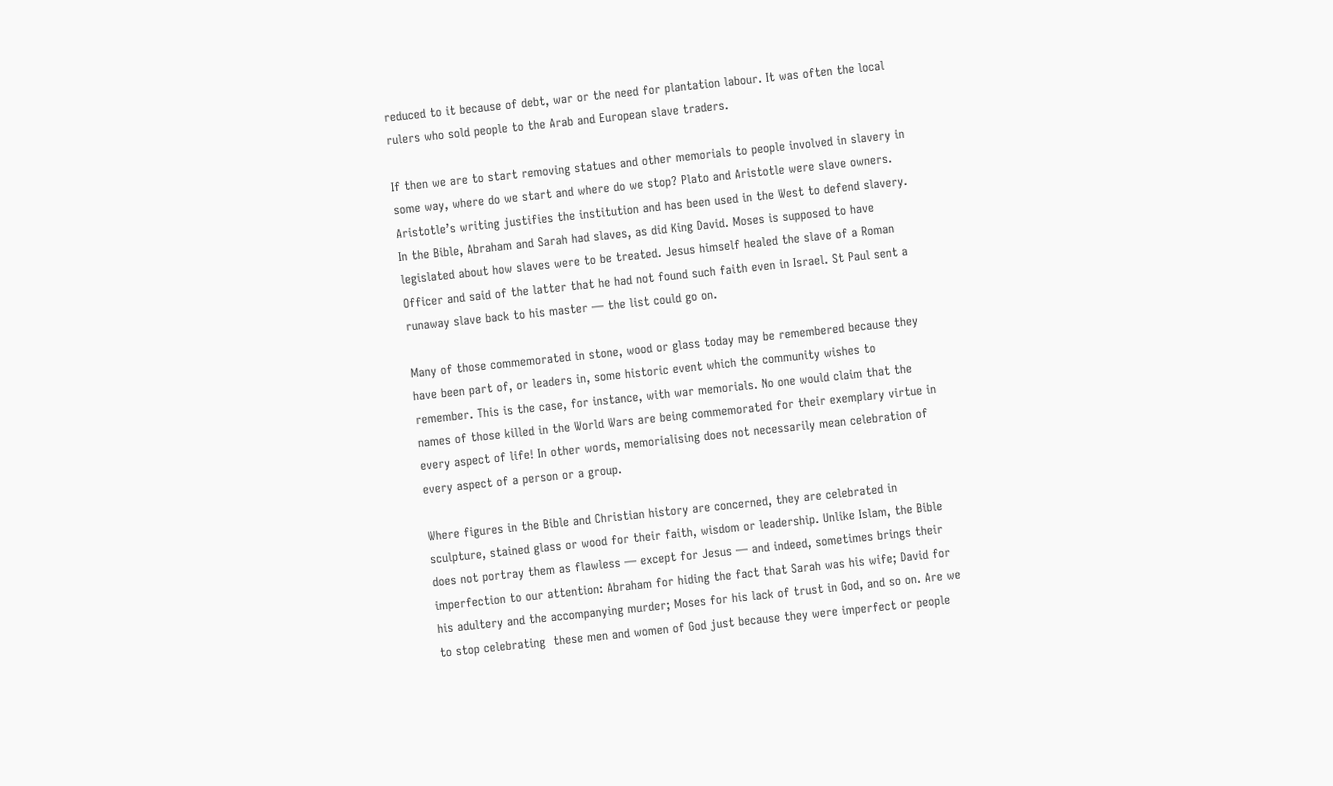reduced to it because of debt, war or the need for plantation labour. It was often the local rulers who sold people to the Arab and European slave traders.

If then we are to start removing statues and other memorials to people involved in slavery in some way, where do we start and where do we stop? Plato and Aristotle were slave owners. Aristotle’s writing justifies the institution and has been used in the West to defend slavery. In the Bible, Abraham and Sarah had slaves, as did King David. Moses is supposed to have legislated about how slaves were to be treated. Jesus himself healed the slave of a Roman Officer and said of the latter that he had not found such faith even in Israel. St Paul sent a runaway slave back to his master — the list could go on.

Many of those commemorated in stone, wood or glass today may be remembered because they have been part of, or leaders in, some historic event which the community wishes to remember. This is the case, for instance, with war memorials. No one would claim that the names of those killed in the World Wars are being commemorated for their exemplary virtue in every aspect of life! In other words, memorialising does not necessarily mean celebration of every aspect of a person or a group.

Where figures in the Bible and Christian history are concerned, they are celebrated in sculpture, stained glass or wood for their faith, wisdom or leadership. Unlike Islam, the Bible does not portray them as flawless — except for Jesus — and indeed, sometimes brings their imperfection to our attention: Abraham for hiding the fact that Sarah was his wife; David for his adultery and the accompanying murder; Moses for his lack of trust in God, and so on. Are we to stop celebrating  these men and women of God just because they were imperfect or people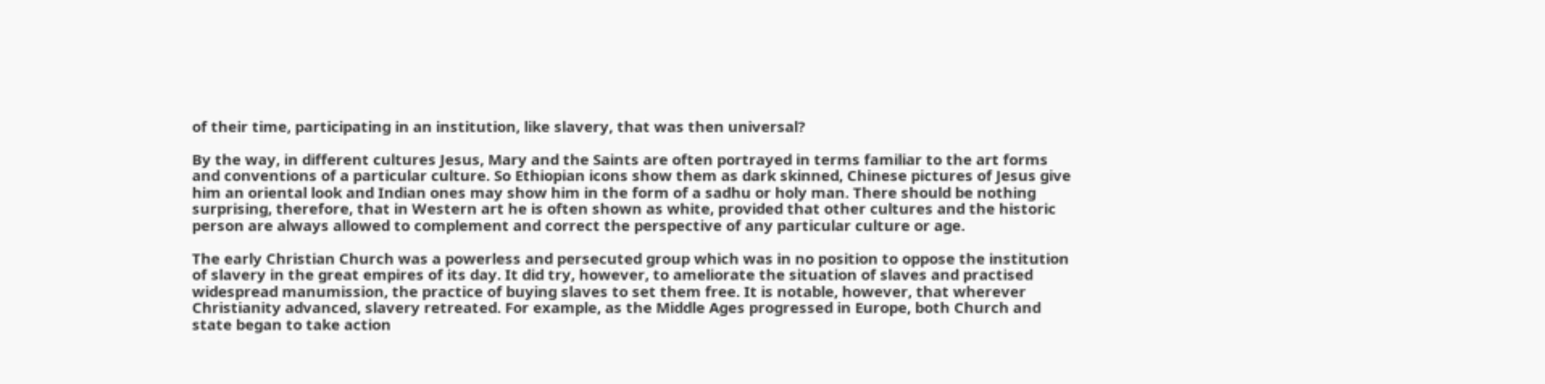of their time, participating in an institution, like slavery, that was then universal?

By the way, in different cultures Jesus, Mary and the Saints are often portrayed in terms familiar to the art forms and conventions of a particular culture. So Ethiopian icons show them as dark skinned, Chinese pictures of Jesus give him an oriental look and Indian ones may show him in the form of a sadhu or holy man. There should be nothing surprising, therefore, that in Western art he is often shown as white, provided that other cultures and the historic person are always allowed to complement and correct the perspective of any particular culture or age.

The early Christian Church was a powerless and persecuted group which was in no position to oppose the institution of slavery in the great empires of its day. It did try, however, to ameliorate the situation of slaves and practised widespread manumission, the practice of buying slaves to set them free. It is notable, however, that wherever Christianity advanced, slavery retreated. For example, as the Middle Ages progressed in Europe, both Church and state began to take action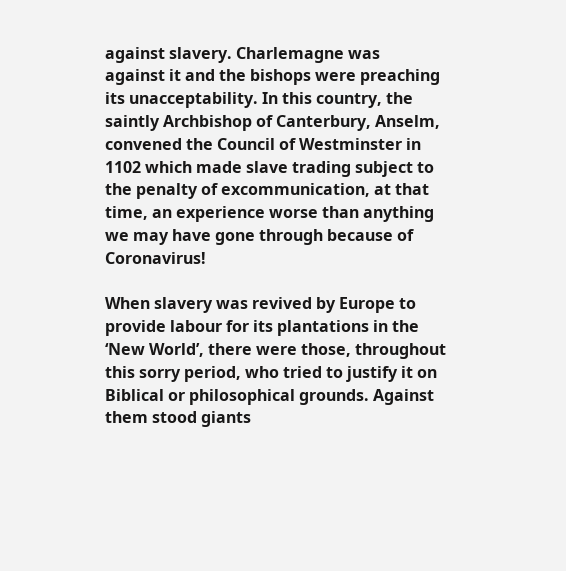against slavery. Charlemagne was  against it and the bishops were preaching its unacceptability. In this country, the saintly Archbishop of Canterbury, Anselm, convened the Council of Westminster in 1102 which made slave trading subject to the penalty of excommunication, at that time, an experience worse than anything we may have gone through because of Coronavirus!

When slavery was revived by Europe to provide labour for its plantations in the ‘New World’, there were those, throughout this sorry period, who tried to justify it on Biblical or philosophical grounds. Against them stood giants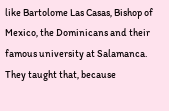like Bartolome Las Casas, Bishop of Mexico, the Dominicans and their famous university at Salamanca. They taught that, because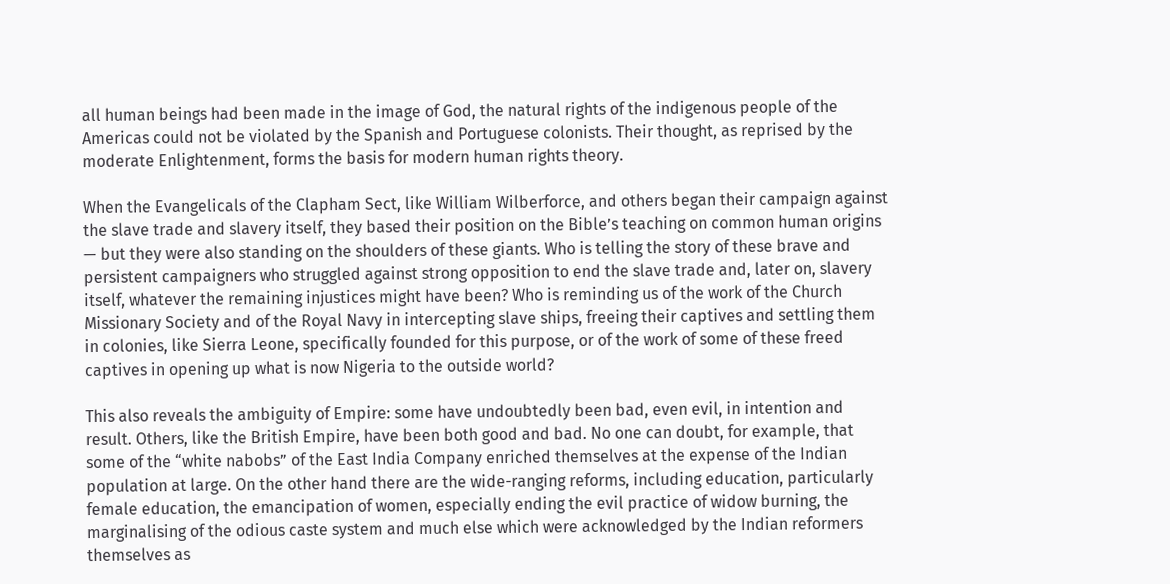all human beings had been made in the image of God, the natural rights of the indigenous people of the Americas could not be violated by the Spanish and Portuguese colonists. Their thought, as reprised by the moderate Enlightenment, forms the basis for modern human rights theory.

When the Evangelicals of the Clapham Sect, like William Wilberforce, and others began their campaign against the slave trade and slavery itself, they based their position on the Bible’s teaching on common human origins — but they were also standing on the shoulders of these giants. Who is telling the story of these brave and persistent campaigners who struggled against strong opposition to end the slave trade and, later on, slavery itself, whatever the remaining injustices might have been? Who is reminding us of the work of the Church Missionary Society and of the Royal Navy in intercepting slave ships, freeing their captives and settling them in colonies, like Sierra Leone, specifically founded for this purpose, or of the work of some of these freed captives in opening up what is now Nigeria to the outside world?

This also reveals the ambiguity of Empire: some have undoubtedly been bad, even evil, in intention and result. Others, like the British Empire, have been both good and bad. No one can doubt, for example, that some of the “white nabobs” of the East India Company enriched themselves at the expense of the Indian population at large. On the other hand there are the wide-ranging reforms, including education, particularly female education, the emancipation of women, especially ending the evil practice of widow burning, the marginalising of the odious caste system and much else which were acknowledged by the Indian reformers themselves as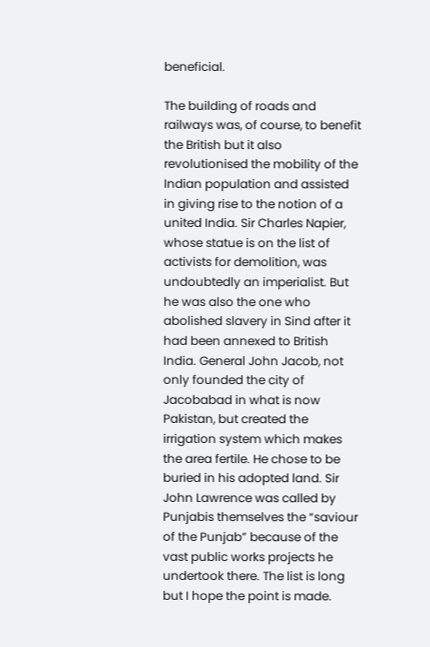beneficial.

The building of roads and railways was, of course, to benefit the British but it also revolutionised the mobility of the Indian population and assisted in giving rise to the notion of a united India. Sir Charles Napier, whose statue is on the list of activists for demolition, was undoubtedly an imperialist. But he was also the one who abolished slavery in Sind after it had been annexed to British India. General John Jacob, not only founded the city of Jacobabad in what is now Pakistan, but created the irrigation system which makes the area fertile. He chose to be buried in his adopted land. Sir John Lawrence was called by Punjabis themselves the “saviour of the Punjab” because of the vast public works projects he undertook there. The list is long but I hope the point is made.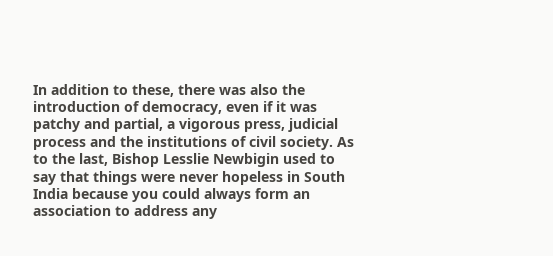In addition to these, there was also the introduction of democracy, even if it was patchy and partial, a vigorous press, judicial process and the institutions of civil society. As to the last, Bishop Lesslie Newbigin used to say that things were never hopeless in South India because you could always form an association to address any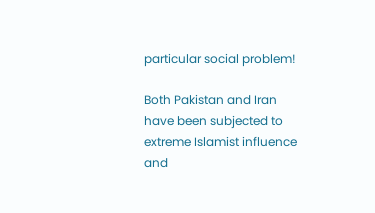particular social problem!

Both Pakistan and Iran have been subjected to extreme Islamist influence and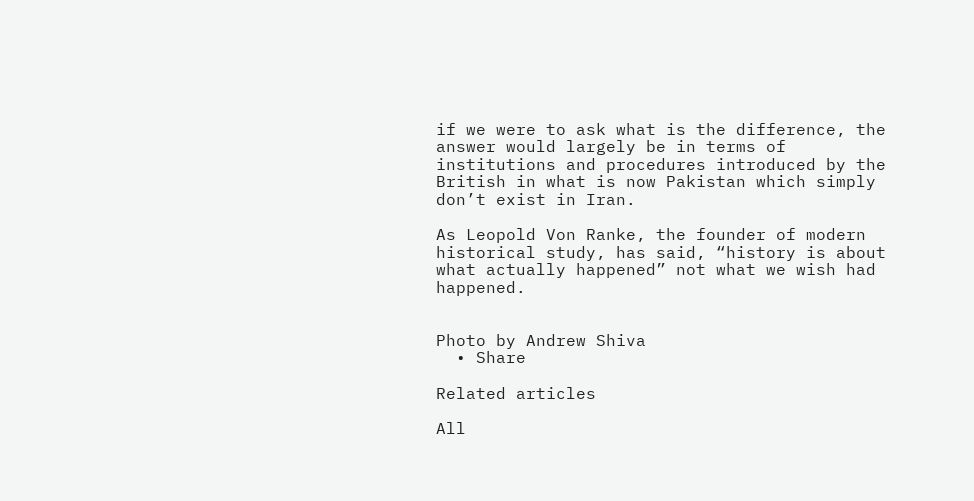if we were to ask what is the difference, the answer would largely be in terms of institutions and procedures introduced by the British in what is now Pakistan which simply don’t exist in Iran.

As Leopold Von Ranke, the founder of modern historical study, has said, “history is about what actually happened” not what we wish had happened.


Photo by Andrew Shiva
  • Share

Related articles

All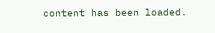content has been loaded.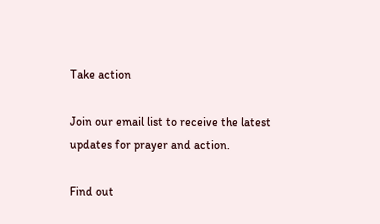Take action

Join our email list to receive the latest updates for prayer and action.

Find out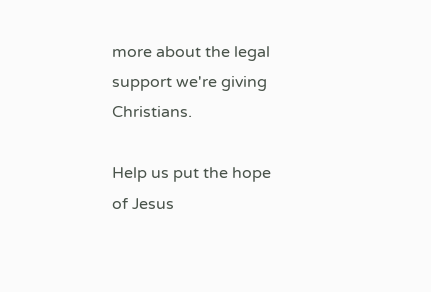more about the legal support we're giving Christians.

Help us put the hope of Jesus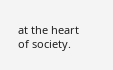at the heart of society.